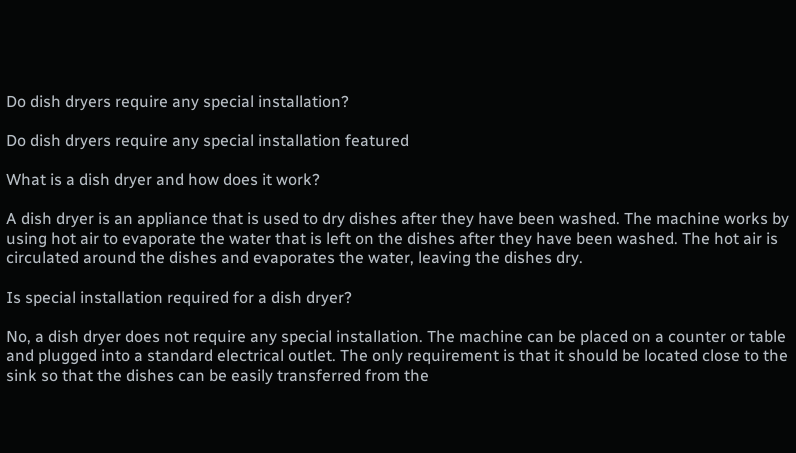Do dish dryers require any special installation?

Do dish dryers require any special installation featured

What is a dish dryer and how does it work?

A dish dryer is an appliance that is used to dry dishes after they have been washed. The machine works by using hot air to evaporate the water that is left on the dishes after they have been washed. The hot air is circulated around the dishes and evaporates the water, leaving the dishes dry.

Is special installation required for a dish dryer?

No, a dish dryer does not require any special installation. The machine can be placed on a counter or table and plugged into a standard electrical outlet. The only requirement is that it should be located close to the sink so that the dishes can be easily transferred from the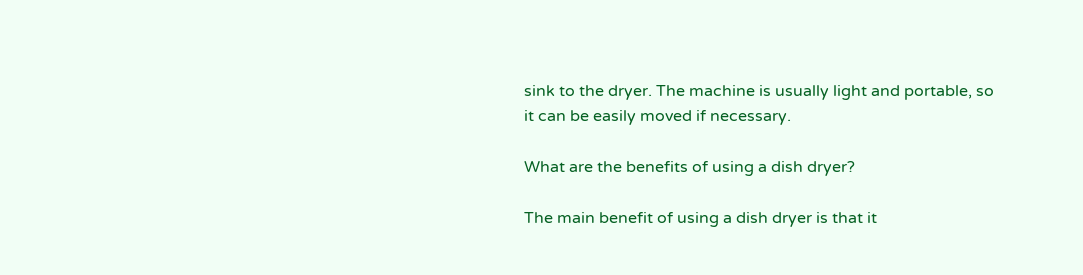sink to the dryer. The machine is usually light and portable, so it can be easily moved if necessary.

What are the benefits of using a dish dryer?

The main benefit of using a dish dryer is that it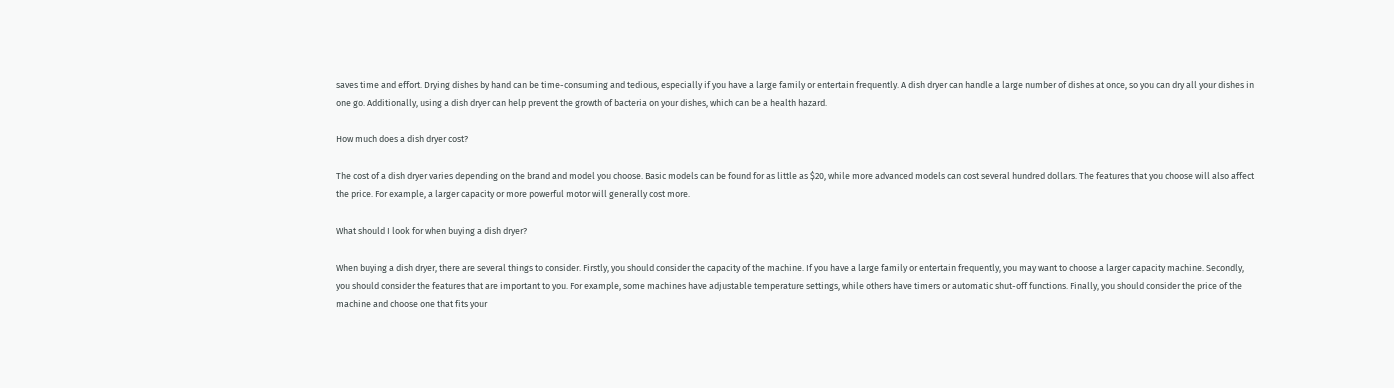saves time and effort. Drying dishes by hand can be time-consuming and tedious, especially if you have a large family or entertain frequently. A dish dryer can handle a large number of dishes at once, so you can dry all your dishes in one go. Additionally, using a dish dryer can help prevent the growth of bacteria on your dishes, which can be a health hazard.

How much does a dish dryer cost?

The cost of a dish dryer varies depending on the brand and model you choose. Basic models can be found for as little as $20, while more advanced models can cost several hundred dollars. The features that you choose will also affect the price. For example, a larger capacity or more powerful motor will generally cost more.

What should I look for when buying a dish dryer?

When buying a dish dryer, there are several things to consider. Firstly, you should consider the capacity of the machine. If you have a large family or entertain frequently, you may want to choose a larger capacity machine. Secondly, you should consider the features that are important to you. For example, some machines have adjustable temperature settings, while others have timers or automatic shut-off functions. Finally, you should consider the price of the machine and choose one that fits your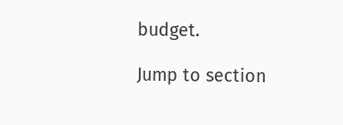budget.

Jump to section